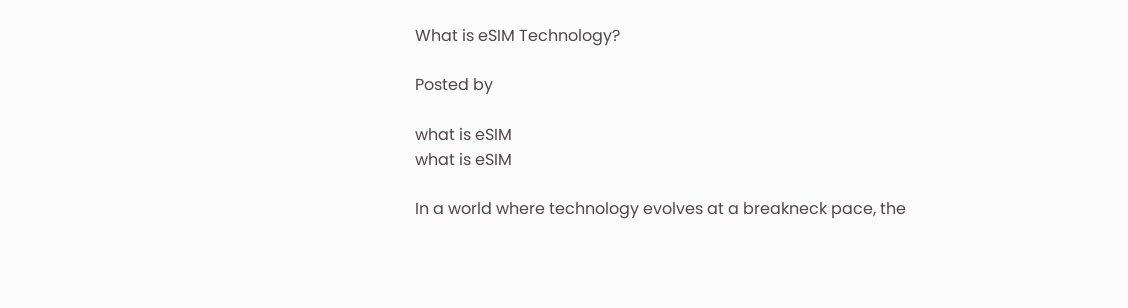What is eSIM Technology?

Posted by

what is eSIM
what is eSIM

In a world where technology evolves at a breakneck pace, the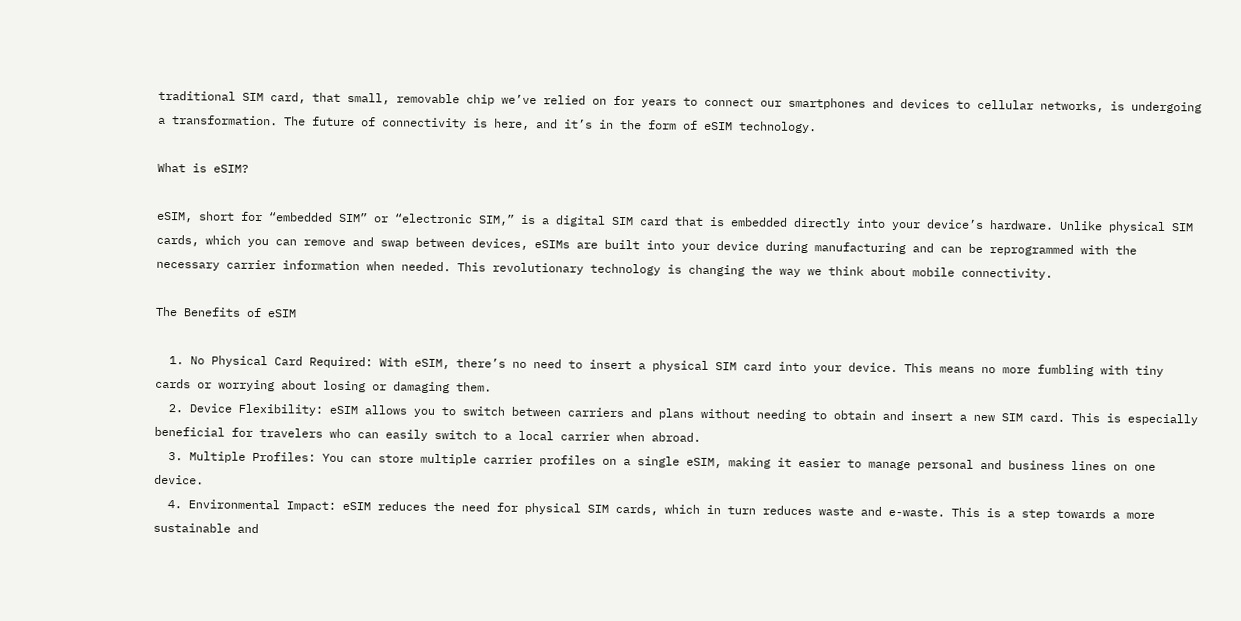traditional SIM card, that small, removable chip we’ve relied on for years to connect our smartphones and devices to cellular networks, is undergoing a transformation. The future of connectivity is here, and it’s in the form of eSIM technology.

What is eSIM?

eSIM, short for “embedded SIM” or “electronic SIM,” is a digital SIM card that is embedded directly into your device’s hardware. Unlike physical SIM cards, which you can remove and swap between devices, eSIMs are built into your device during manufacturing and can be reprogrammed with the necessary carrier information when needed. This revolutionary technology is changing the way we think about mobile connectivity.

The Benefits of eSIM

  1. No Physical Card Required: With eSIM, there’s no need to insert a physical SIM card into your device. This means no more fumbling with tiny cards or worrying about losing or damaging them.
  2. Device Flexibility: eSIM allows you to switch between carriers and plans without needing to obtain and insert a new SIM card. This is especially beneficial for travelers who can easily switch to a local carrier when abroad.
  3. Multiple Profiles: You can store multiple carrier profiles on a single eSIM, making it easier to manage personal and business lines on one device.
  4. Environmental Impact: eSIM reduces the need for physical SIM cards, which in turn reduces waste and e-waste. This is a step towards a more sustainable and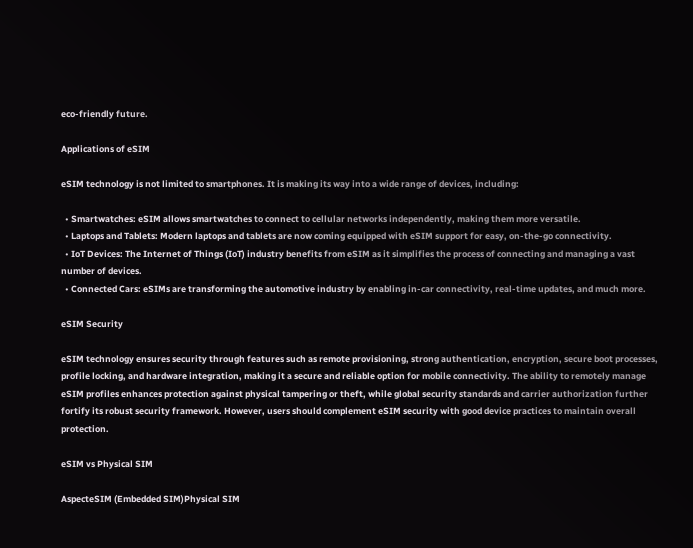eco-friendly future.

Applications of eSIM

eSIM technology is not limited to smartphones. It is making its way into a wide range of devices, including:

  • Smartwatches: eSIM allows smartwatches to connect to cellular networks independently, making them more versatile.
  • Laptops and Tablets: Modern laptops and tablets are now coming equipped with eSIM support for easy, on-the-go connectivity.
  • IoT Devices: The Internet of Things (IoT) industry benefits from eSIM as it simplifies the process of connecting and managing a vast number of devices.
  • Connected Cars: eSIMs are transforming the automotive industry by enabling in-car connectivity, real-time updates, and much more.

eSIM Security

eSIM technology ensures security through features such as remote provisioning, strong authentication, encryption, secure boot processes, profile locking, and hardware integration, making it a secure and reliable option for mobile connectivity. The ability to remotely manage eSIM profiles enhances protection against physical tampering or theft, while global security standards and carrier authorization further fortify its robust security framework. However, users should complement eSIM security with good device practices to maintain overall protection.

eSIM vs Physical SIM

AspecteSIM (Embedded SIM)Physical SIM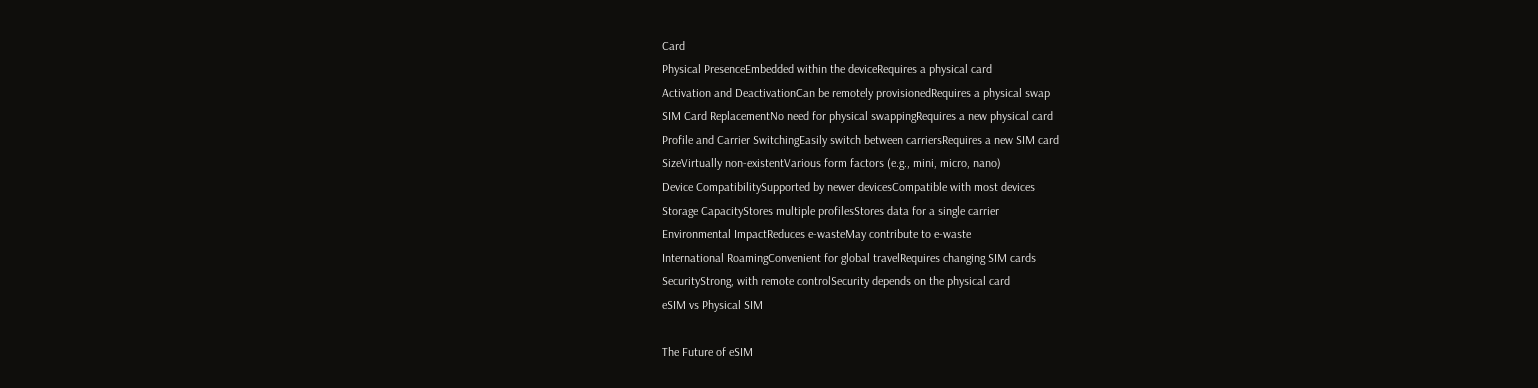Card
Physical PresenceEmbedded within the deviceRequires a physical card
Activation and DeactivationCan be remotely provisionedRequires a physical swap
SIM Card ReplacementNo need for physical swappingRequires a new physical card
Profile and Carrier SwitchingEasily switch between carriersRequires a new SIM card
SizeVirtually non-existentVarious form factors (e.g., mini, micro, nano)
Device CompatibilitySupported by newer devicesCompatible with most devices
Storage CapacityStores multiple profilesStores data for a single carrier
Environmental ImpactReduces e-wasteMay contribute to e-waste
International RoamingConvenient for global travelRequires changing SIM cards
SecurityStrong, with remote controlSecurity depends on the physical card
eSIM vs Physical SIM

The Future of eSIM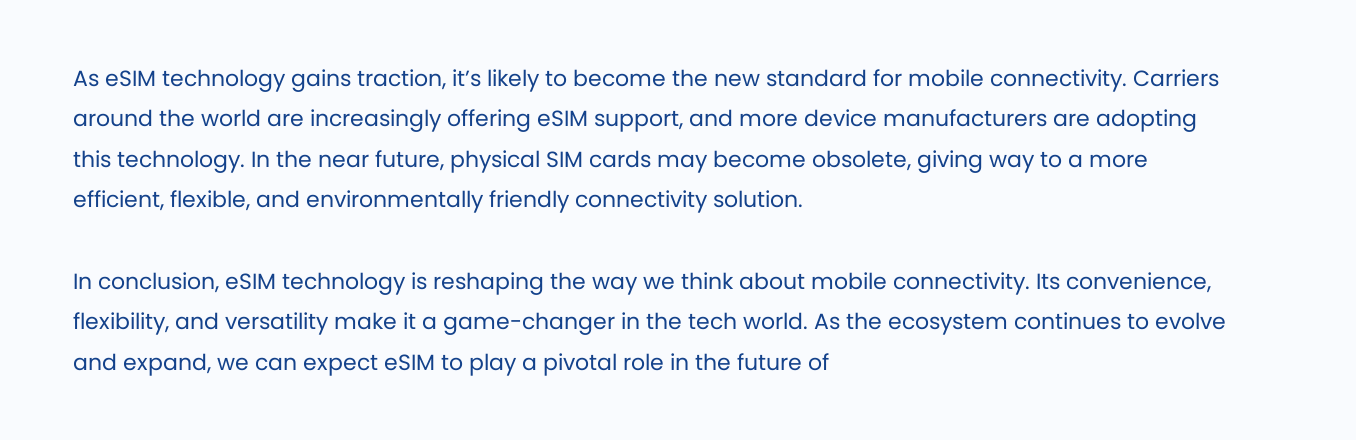As eSIM technology gains traction, it’s likely to become the new standard for mobile connectivity. Carriers around the world are increasingly offering eSIM support, and more device manufacturers are adopting this technology. In the near future, physical SIM cards may become obsolete, giving way to a more efficient, flexible, and environmentally friendly connectivity solution.

In conclusion, eSIM technology is reshaping the way we think about mobile connectivity. Its convenience, flexibility, and versatility make it a game-changer in the tech world. As the ecosystem continues to evolve and expand, we can expect eSIM to play a pivotal role in the future of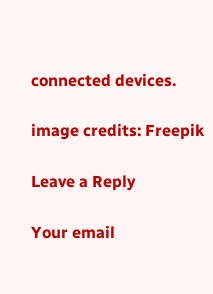connected devices.

image credits: Freepik

Leave a Reply

Your email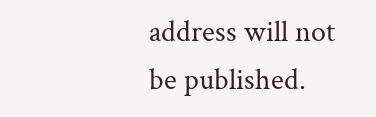address will not be published.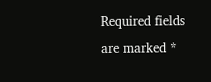Required fields are marked *